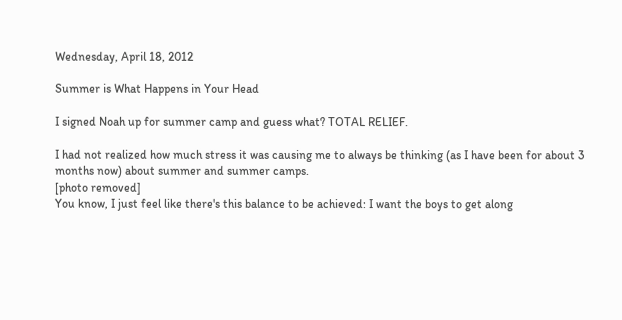Wednesday, April 18, 2012

Summer is What Happens in Your Head

I signed Noah up for summer camp and guess what? TOTAL RELIEF.

I had not realized how much stress it was causing me to always be thinking (as I have been for about 3 months now) about summer and summer camps.
[photo removed]
You know, I just feel like there's this balance to be achieved: I want the boys to get along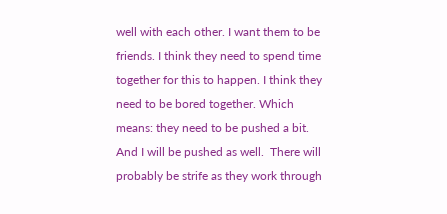well with each other. I want them to be friends. I think they need to spend time together for this to happen. I think they need to be bored together. Which means: they need to be pushed a bit. And I will be pushed as well.  There will probably be strife as they work through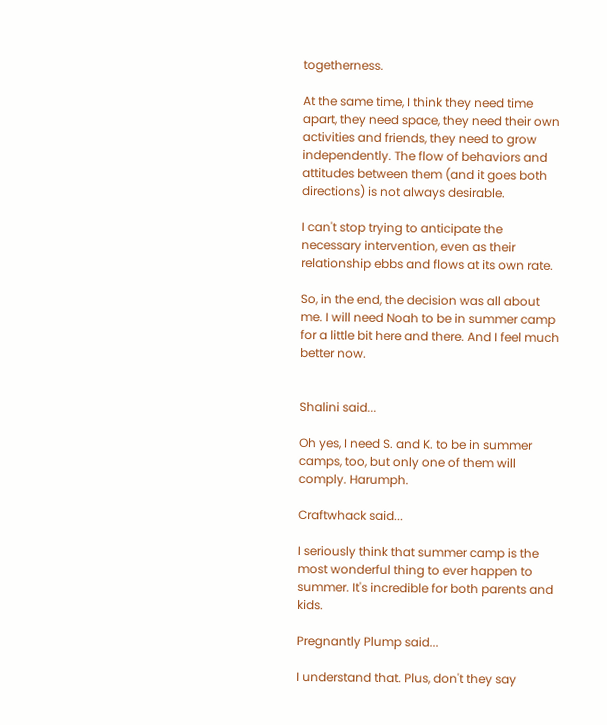togetherness.

At the same time, I think they need time apart, they need space, they need their own activities and friends, they need to grow independently. The flow of behaviors and attitudes between them (and it goes both directions) is not always desirable.

I can't stop trying to anticipate the necessary intervention, even as their relationship ebbs and flows at its own rate.

So, in the end, the decision was all about me. I will need Noah to be in summer camp for a little bit here and there. And I feel much better now.


Shalini said...

Oh yes, I need S. and K. to be in summer camps, too, but only one of them will comply. Harumph.

Craftwhack said...

I seriously think that summer camp is the most wonderful thing to ever happen to summer. It's incredible for both parents and kids.

Pregnantly Plump said...

I understand that. Plus, don't they say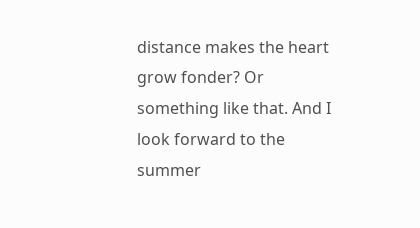distance makes the heart grow fonder? Or something like that. And I look forward to the summer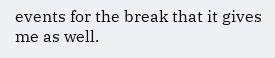events for the break that it gives me as well.